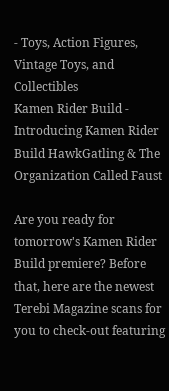- Toys, Action Figures, Vintage Toys, and Collectibles
Kamen Rider Build - Introducing Kamen Rider Build HawkGatling & The Organization Called Faust

Are you ready for tomorrow's Kamen Rider Build premiere? Before that, here are the newest Terebi Magazine scans for you to check-out featuring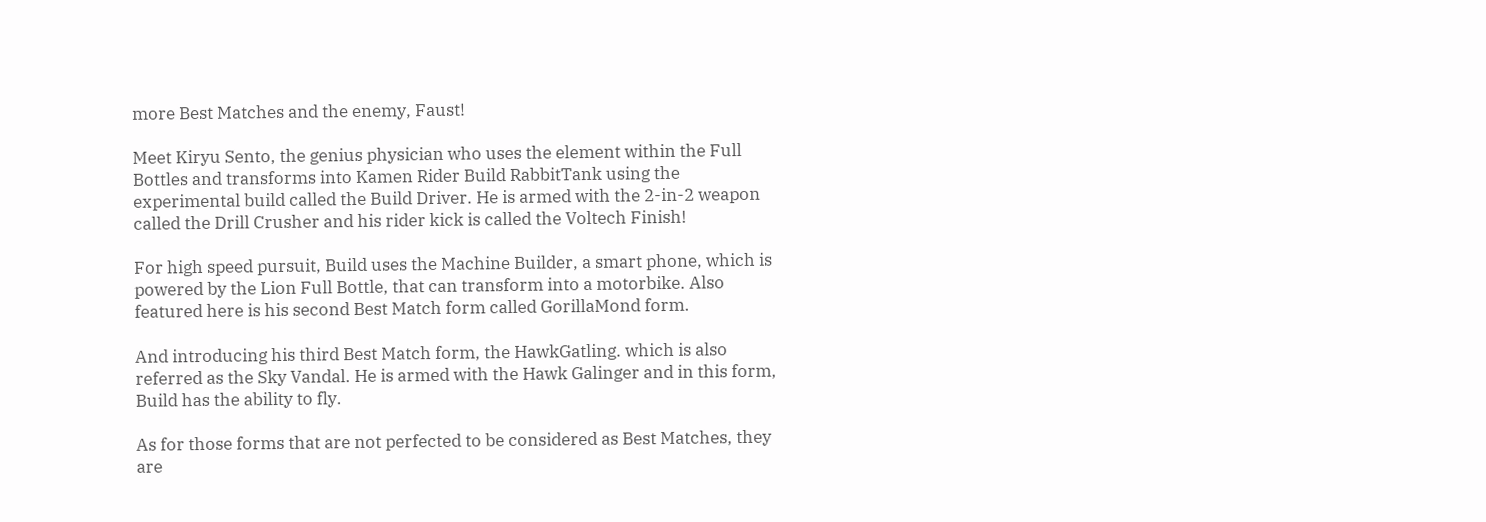more Best Matches and the enemy, Faust!

Meet Kiryu Sento, the genius physician who uses the element within the Full Bottles and transforms into Kamen Rider Build RabbitTank using the experimental build called the Build Driver. He is armed with the 2-in-2 weapon called the Drill Crusher and his rider kick is called the Voltech Finish!

For high speed pursuit, Build uses the Machine Builder, a smart phone, which is powered by the Lion Full Bottle, that can transform into a motorbike. Also featured here is his second Best Match form called GorillaMond form.

And introducing his third Best Match form, the HawkGatling. which is also referred as the Sky Vandal. He is armed with the Hawk Galinger and in this form, Build has the ability to fly.

As for those forms that are not perfected to be considered as Best Matches, they are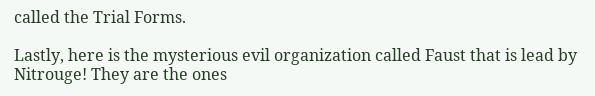called the Trial Forms.

Lastly, here is the mysterious evil organization called Faust that is lead by Nitrouge! They are the ones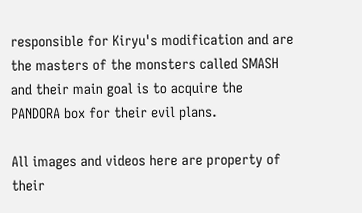responsible for Kiryu's modification and are the masters of the monsters called SMASH and their main goal is to acquire the PANDORA box for their evil plans.

All images and videos here are property of their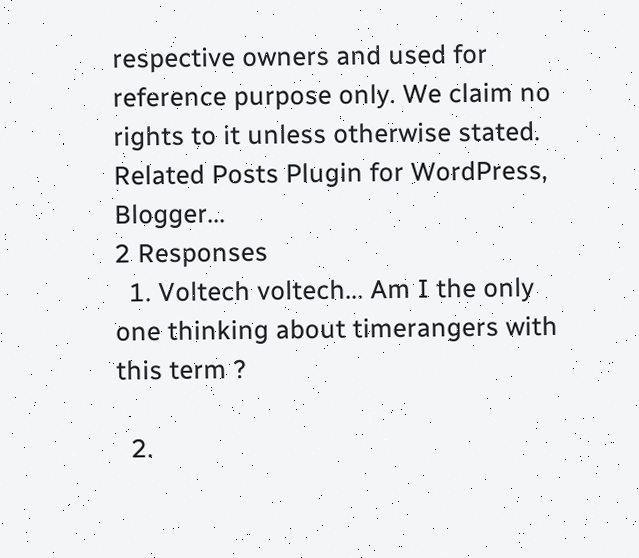respective owners and used for reference purpose only. We claim no rights to it unless otherwise stated.
Related Posts Plugin for WordPress, Blogger...
2 Responses
  1. Voltech voltech... Am I the only one thinking about timerangers with this term ?

  2.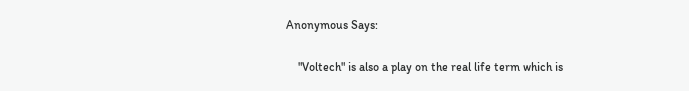Anonymous Says:

    "Voltech" is also a play on the real life term which is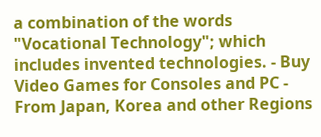a combination of the words "Vocational Technology"; which includes invented technologies. - Buy Video Games for Consoles and PC - From Japan, Korea and other Regions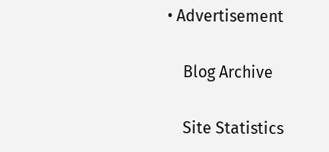• Advertisement

    Blog Archive

    Site Statistics